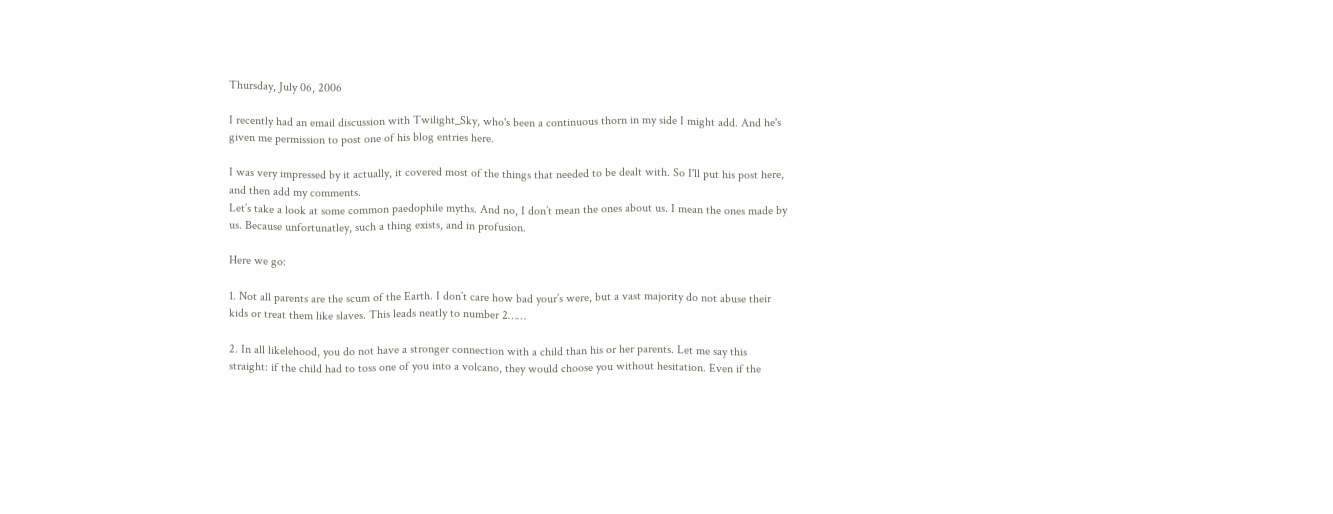Thursday, July 06, 2006

I recently had an email discussion with Twilight_Sky, who's been a continuous thorn in my side I might add. And he's given me permission to post one of his blog entries here.

I was very impressed by it actually, it covered most of the things that needed to be dealt with. So I'll put his post here, and then add my comments.
Let’s take a look at some common paedophile myths. And no, I don’t mean the ones about us. I mean the ones made by us. Because unfortunatley, such a thing exists, and in profusion.

Here we go:

1. Not all parents are the scum of the Earth. I don’t care how bad your’s were, but a vast majority do not abuse their kids or treat them like slaves. This leads neatly to number 2……

2. In all likelehood, you do not have a stronger connection with a child than his or her parents. Let me say this straight: if the child had to toss one of you into a volcano, they would choose you without hesitation. Even if the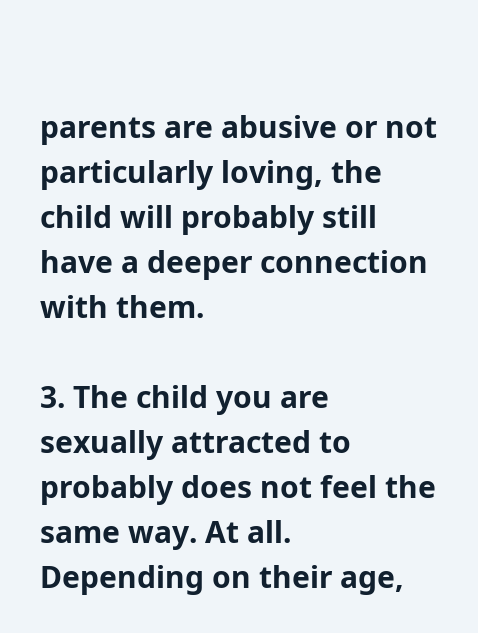parents are abusive or not particularly loving, the child will probably still have a deeper connection with them.

3. The child you are sexually attracted to probably does not feel the same way. At all. Depending on their age,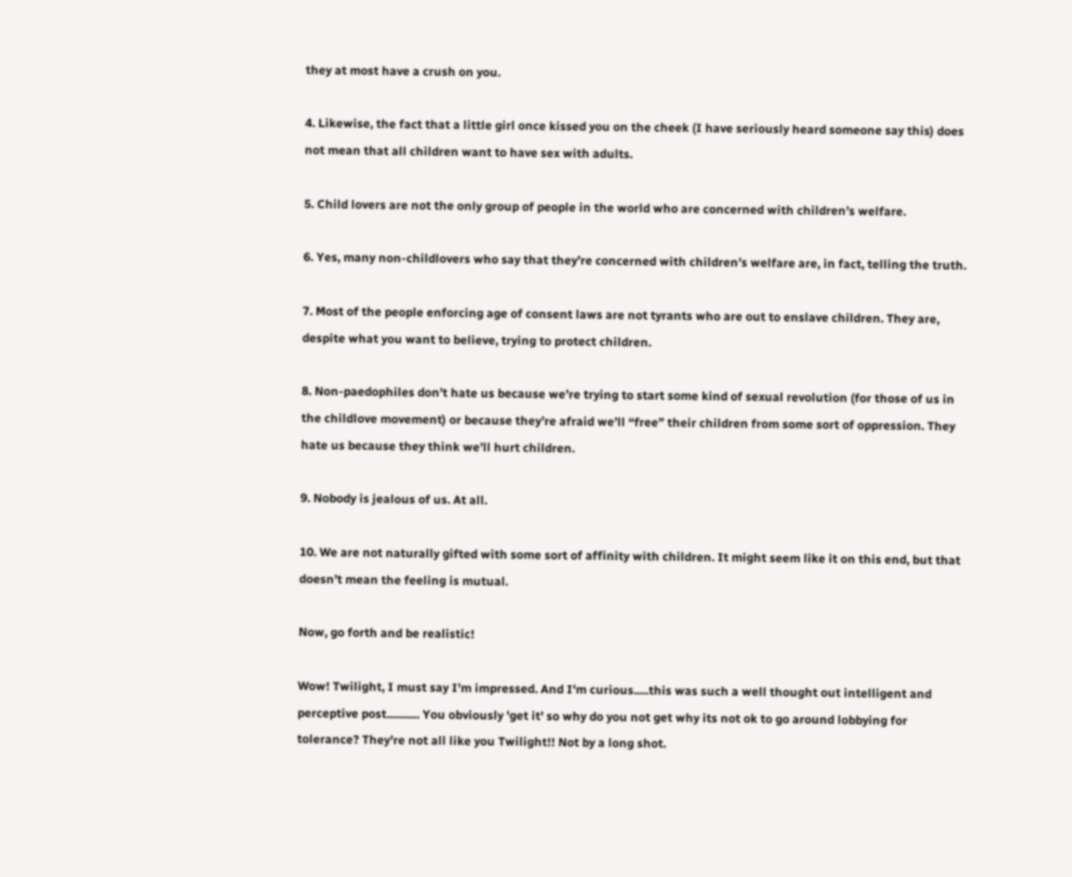they at most have a crush on you.

4. Likewise, the fact that a little girl once kissed you on the cheek (I have seriously heard someone say this) does not mean that all children want to have sex with adults.

5. Child lovers are not the only group of people in the world who are concerned with children’s welfare.

6. Yes, many non-childlovers who say that they’re concerned with children’s welfare are, in fact, telling the truth.

7. Most of the people enforcing age of consent laws are not tyrants who are out to enslave children. They are, despite what you want to believe, trying to protect children.

8. Non-paedophiles don’t hate us because we’re trying to start some kind of sexual revolution (for those of us in the childlove movement) or because they’re afraid we’ll “free” their children from some sort of oppression. They hate us because they think we’ll hurt children.

9. Nobody is jealous of us. At all.

10. We are not naturally gifted with some sort of affinity with children. It might seem like it on this end, but that doesn’t mean the feeling is mutual.

Now, go forth and be realistic!

Wow! Twilight, I must say I'm impressed. And I'm curious.....this was such a well thought out intelligent and perceptive post........... You obviously 'get it' so why do you not get why its not ok to go around lobbying for tolerance? They're not all like you Twilight!! Not by a long shot.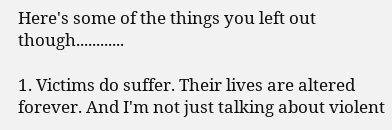Here's some of the things you left out though............

1. Victims do suffer. Their lives are altered forever. And I'm not just talking about violent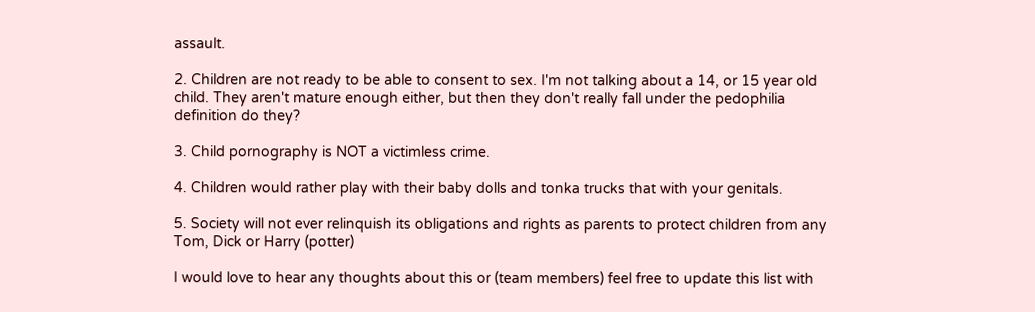assault.

2. Children are not ready to be able to consent to sex. I'm not talking about a 14, or 15 year old child. They aren't mature enough either, but then they don't really fall under the pedophilia definition do they?

3. Child pornography is NOT a victimless crime.

4. Children would rather play with their baby dolls and tonka trucks that with your genitals.

5. Society will not ever relinquish its obligations and rights as parents to protect children from any Tom, Dick or Harry (potter)

I would love to hear any thoughts about this or (team members) feel free to update this list with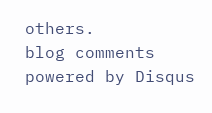others.
blog comments powered by Disqus